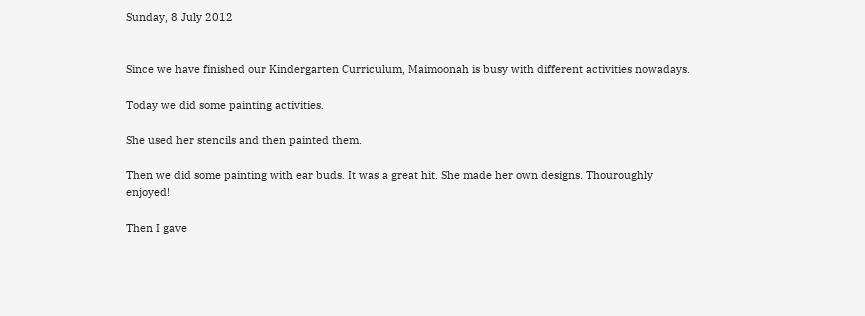Sunday, 8 July 2012


Since we have finished our Kindergarten Curriculum, Maimoonah is busy with different activities nowadays.

Today we did some painting activities.

She used her stencils and then painted them.

Then we did some painting with ear buds. It was a great hit. She made her own designs. Thouroughly enjoyed!

Then I gave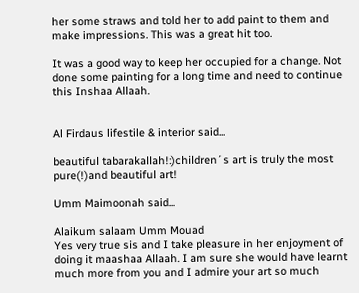her some straws and told her to add paint to them and make impressions. This was a great hit too.

It was a good way to keep her occupied for a change. Not done some painting for a long time and need to continue this Inshaa Allaah.


Al Firdaus lifestile & interior said...

beautiful tabarakallah!:)children´s art is truly the most pure(!)and beautiful art!

Umm Maimoonah said...

Alaikum salaam Umm Mouad
Yes very true sis and I take pleasure in her enjoyment of doing it maashaa Allaah. I am sure she would have learnt much more from you and I admire your art so much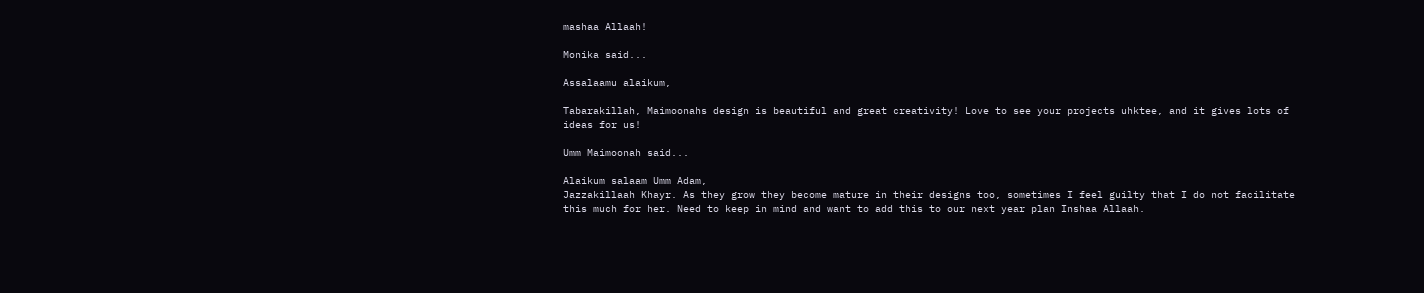mashaa Allaah!

Monika said...

Assalaamu alaikum,

Tabarakillah, Maimoonahs design is beautiful and great creativity! Love to see your projects uhktee, and it gives lots of ideas for us!

Umm Maimoonah said...

Alaikum salaam Umm Adam,
Jazzakillaah Khayr. As they grow they become mature in their designs too, sometimes I feel guilty that I do not facilitate this much for her. Need to keep in mind and want to add this to our next year plan Inshaa Allaah.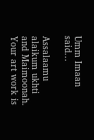Umm Imaan said...

Assalaamu alaikum ukhti and Maimoonah. Your art work is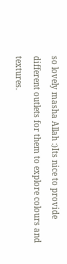so lovely masha Allah :)Its nice to provide different outlets for them to explore colours and textures.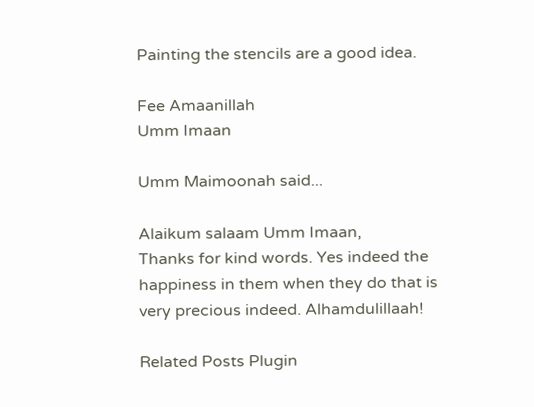Painting the stencils are a good idea.

Fee Amaanillah
Umm Imaan

Umm Maimoonah said...

Alaikum salaam Umm Imaan,
Thanks for kind words. Yes indeed the happiness in them when they do that is very precious indeed. Alhamdulillaah!

Related Posts Plugin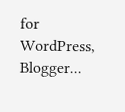for WordPress, Blogger...